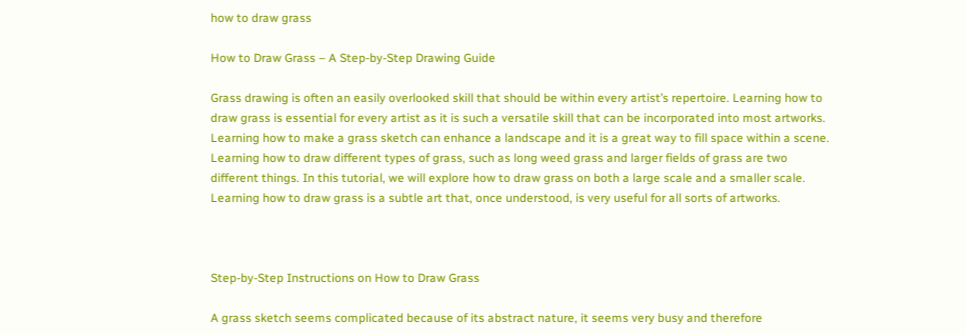how to draw grass

How to Draw Grass – A Step-by-Step Drawing Guide

Grass drawing is often an easily overlooked skill that should be within every artist’s repertoire. Learning how to draw grass is essential for every artist as it is such a versatile skill that can be incorporated into most artworks. Learning how to make a grass sketch can enhance a landscape and it is a great way to fill space within a scene. Learning how to draw different types of grass, such as long weed grass and larger fields of grass are two different things. In this tutorial, we will explore how to draw grass on both a large scale and a smaller scale. Learning how to draw grass is a subtle art that, once understood, is very useful for all sorts of artworks.



Step-by-Step Instructions on How to Draw Grass

A grass sketch seems complicated because of its abstract nature, it seems very busy and therefore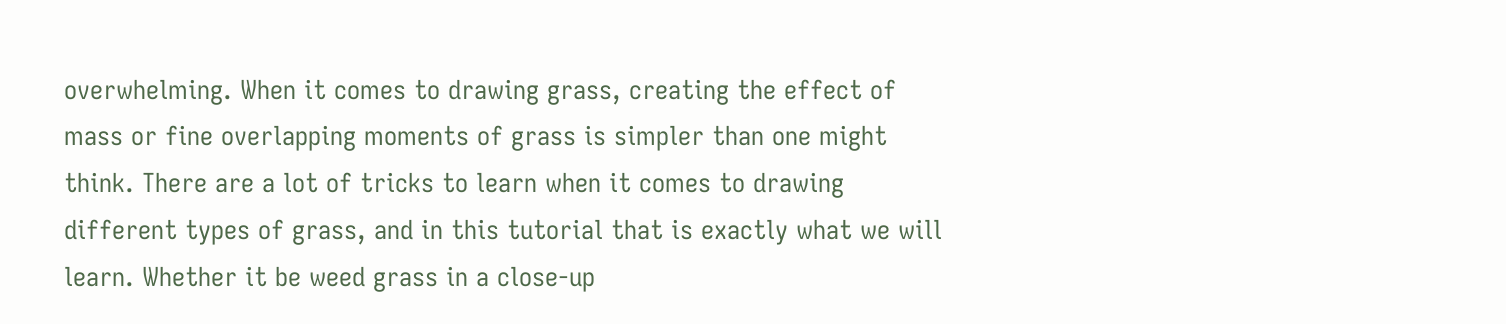overwhelming. When it comes to drawing grass, creating the effect of mass or fine overlapping moments of grass is simpler than one might think. There are a lot of tricks to learn when it comes to drawing different types of grass, and in this tutorial that is exactly what we will learn. Whether it be weed grass in a close-up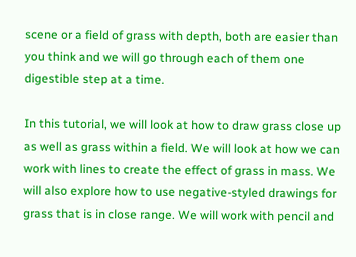scene or a field of grass with depth, both are easier than you think and we will go through each of them one digestible step at a time.

In this tutorial, we will look at how to draw grass close up as well as grass within a field. We will look at how we can work with lines to create the effect of grass in mass. We will also explore how to use negative-styled drawings for grass that is in close range. We will work with pencil and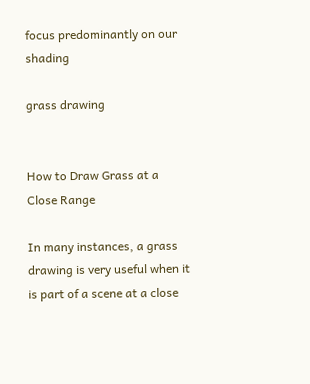focus predominantly on our shading

grass drawing


How to Draw Grass at a Close Range

In many instances, a grass drawing is very useful when it is part of a scene at a close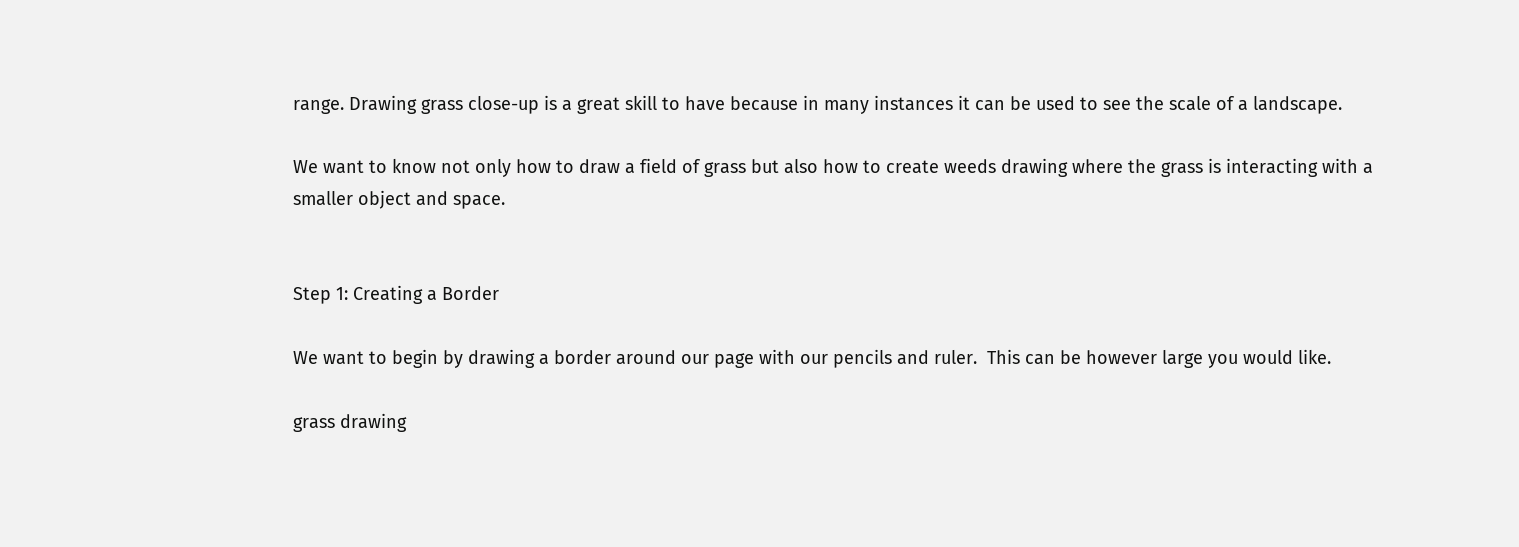range. Drawing grass close-up is a great skill to have because in many instances it can be used to see the scale of a landscape.

We want to know not only how to draw a field of grass but also how to create weeds drawing where the grass is interacting with a smaller object and space.


Step 1: Creating a Border

We want to begin by drawing a border around our page with our pencils and ruler.  This can be however large you would like.

grass drawing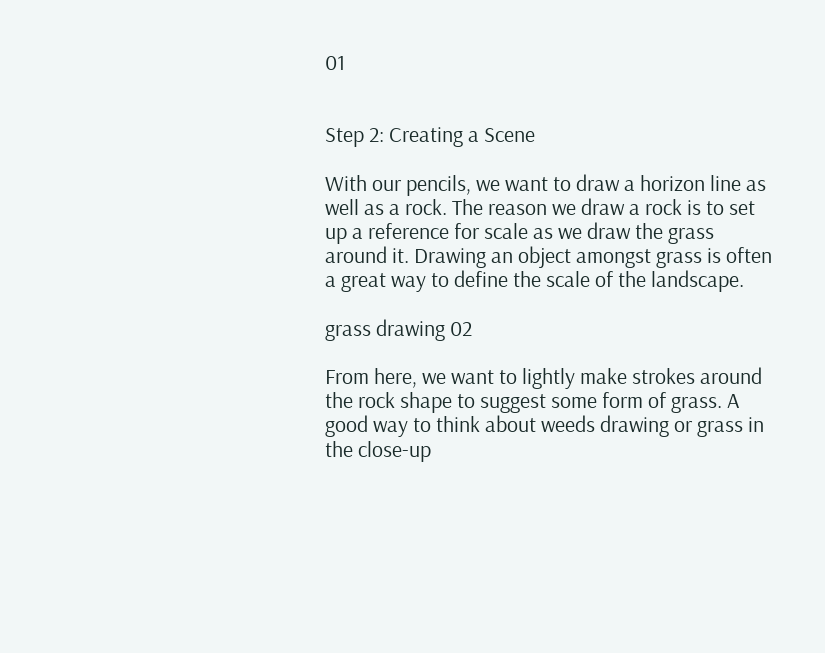01


Step 2: Creating a Scene

With our pencils, we want to draw a horizon line as well as a rock. The reason we draw a rock is to set up a reference for scale as we draw the grass around it. Drawing an object amongst grass is often a great way to define the scale of the landscape.

grass drawing 02

From here, we want to lightly make strokes around the rock shape to suggest some form of grass. A good way to think about weeds drawing or grass in the close-up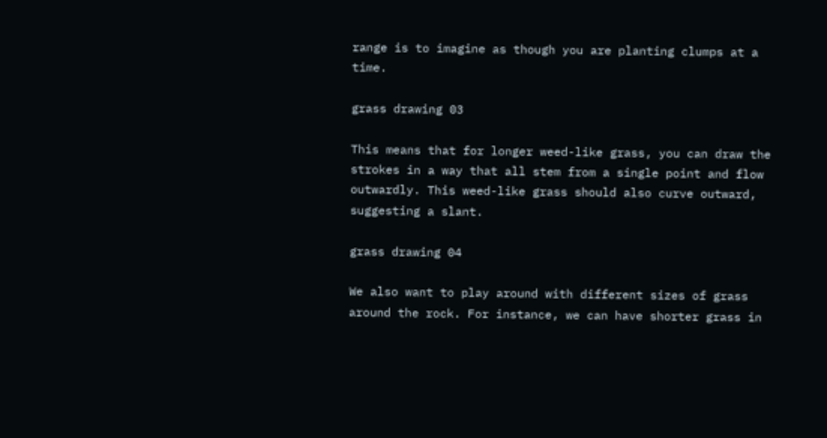range is to imagine as though you are planting clumps at a time.

grass drawing 03

This means that for longer weed-like grass, you can draw the strokes in a way that all stem from a single point and flow outwardly. This weed-like grass should also curve outward, suggesting a slant.

grass drawing 04

We also want to play around with different sizes of grass around the rock. For instance, we can have shorter grass in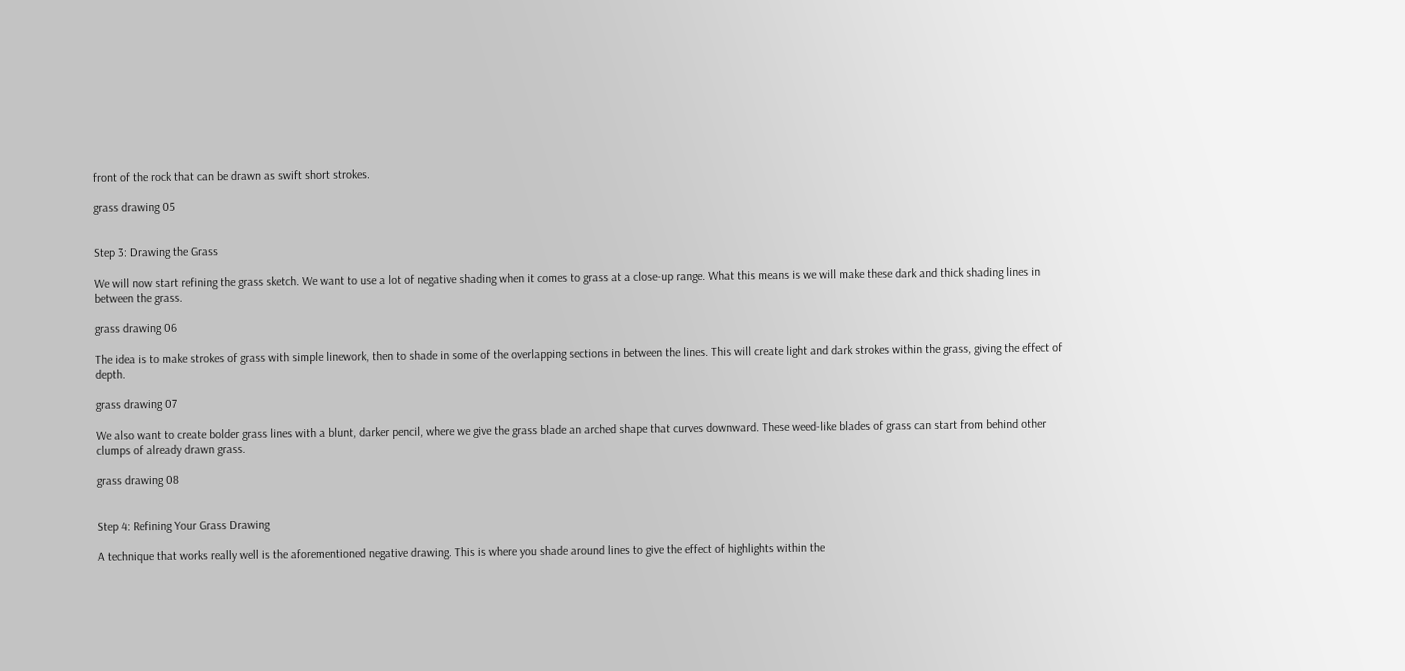front of the rock that can be drawn as swift short strokes.

grass drawing 05


Step 3: Drawing the Grass

We will now start refining the grass sketch. We want to use a lot of negative shading when it comes to grass at a close-up range. What this means is we will make these dark and thick shading lines in between the grass.

grass drawing 06

The idea is to make strokes of grass with simple linework, then to shade in some of the overlapping sections in between the lines. This will create light and dark strokes within the grass, giving the effect of depth.

grass drawing 07

We also want to create bolder grass lines with a blunt, darker pencil, where we give the grass blade an arched shape that curves downward. These weed-like blades of grass can start from behind other clumps of already drawn grass.

grass drawing 08


Step 4: Refining Your Grass Drawing

A technique that works really well is the aforementioned negative drawing. This is where you shade around lines to give the effect of highlights within the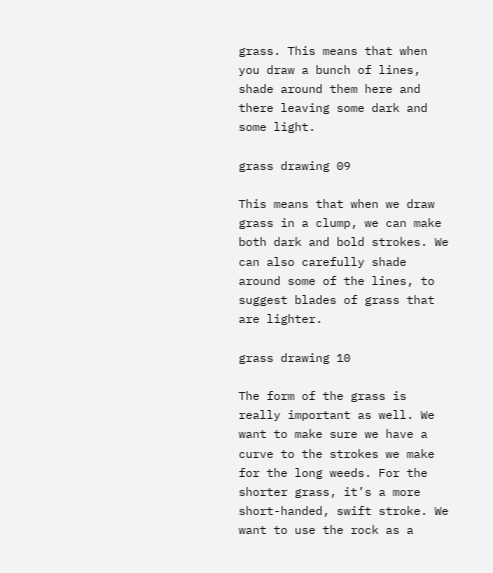grass. This means that when you draw a bunch of lines, shade around them here and there leaving some dark and some light.

grass drawing 09

This means that when we draw grass in a clump, we can make both dark and bold strokes. We can also carefully shade around some of the lines, to suggest blades of grass that are lighter.

grass drawing 10

The form of the grass is really important as well. We want to make sure we have a curve to the strokes we make for the long weeds. For the shorter grass, it’s a more short-handed, swift stroke. We want to use the rock as a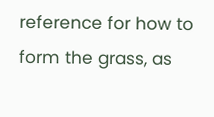reference for how to form the grass, as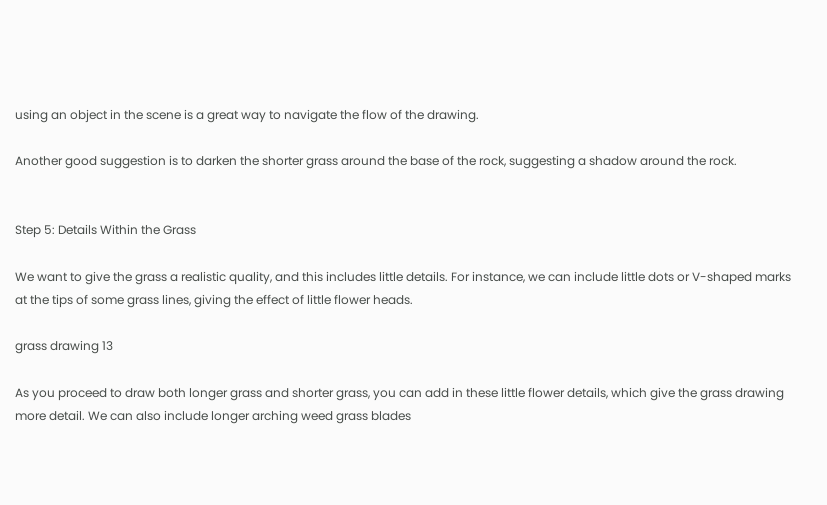using an object in the scene is a great way to navigate the flow of the drawing.

Another good suggestion is to darken the shorter grass around the base of the rock, suggesting a shadow around the rock.


Step 5: Details Within the Grass

We want to give the grass a realistic quality, and this includes little details. For instance, we can include little dots or V-shaped marks at the tips of some grass lines, giving the effect of little flower heads.

grass drawing 13

As you proceed to draw both longer grass and shorter grass, you can add in these little flower details, which give the grass drawing more detail. We can also include longer arching weed grass blades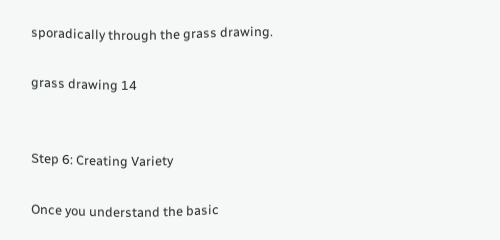sporadically through the grass drawing.

grass drawing 14


Step 6: Creating Variety

Once you understand the basic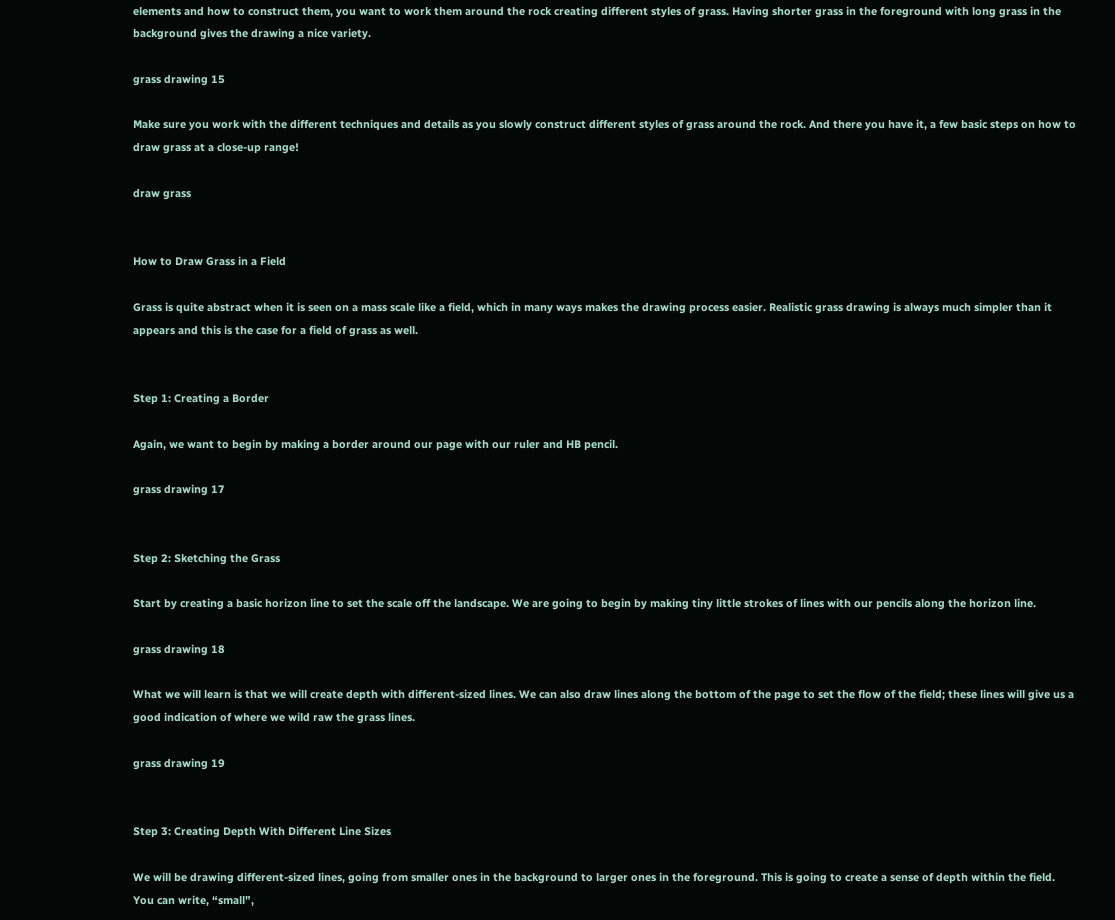elements and how to construct them, you want to work them around the rock creating different styles of grass. Having shorter grass in the foreground with long grass in the background gives the drawing a nice variety.

grass drawing 15

Make sure you work with the different techniques and details as you slowly construct different styles of grass around the rock. And there you have it, a few basic steps on how to draw grass at a close-up range!

draw grass


How to Draw Grass in a Field

Grass is quite abstract when it is seen on a mass scale like a field, which in many ways makes the drawing process easier. Realistic grass drawing is always much simpler than it appears and this is the case for a field of grass as well.


Step 1: Creating a Border

Again, we want to begin by making a border around our page with our ruler and HB pencil.

grass drawing 17


Step 2: Sketching the Grass

Start by creating a basic horizon line to set the scale off the landscape. We are going to begin by making tiny little strokes of lines with our pencils along the horizon line.

grass drawing 18

What we will learn is that we will create depth with different-sized lines. We can also draw lines along the bottom of the page to set the flow of the field; these lines will give us a good indication of where we wild raw the grass lines.

grass drawing 19


Step 3: Creating Depth With Different Line Sizes

We will be drawing different-sized lines, going from smaller ones in the background to larger ones in the foreground. This is going to create a sense of depth within the field. You can write, “small”,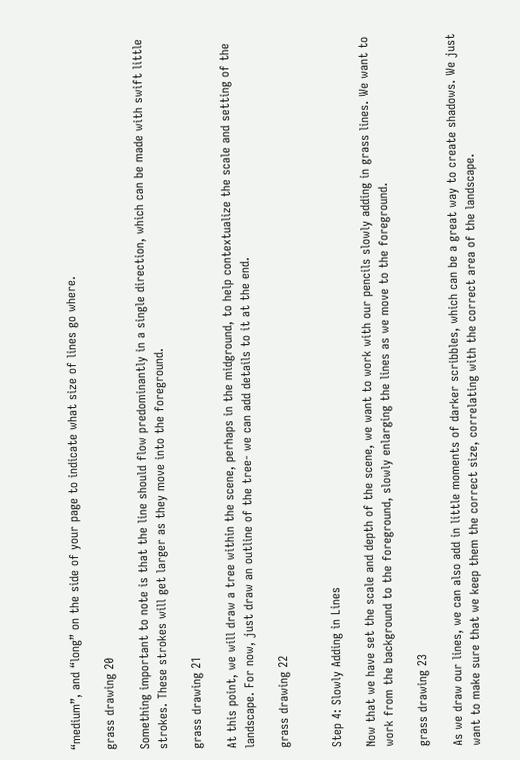“medium”, and “long” on the side of your page to indicate what size of lines go where.

grass drawing 20

Something important to note is that the line should flow predominantly in a single direction, which can be made with swift little strokes. These strokes will get larger as they move into the foreground.

grass drawing 21

At this point, we will draw a tree within the scene, perhaps in the midground, to help contextualize the scale and setting of the landscape. For now, just draw an outline of the tree- we can add details to it at the end.

grass drawing 22


Step 4: Slowly Adding in Lines

Now that we have set the scale and depth of the scene, we want to work with our pencils slowly adding in grass lines. We want to work from the background to the foreground, slowly enlarging the lines as we move to the foreground.

grass drawing 23

As we draw our lines, we can also add in little moments of darker scribbles, which can be a great way to create shadows. We just want to make sure that we keep them the correct size, correlating with the correct area of the landscape.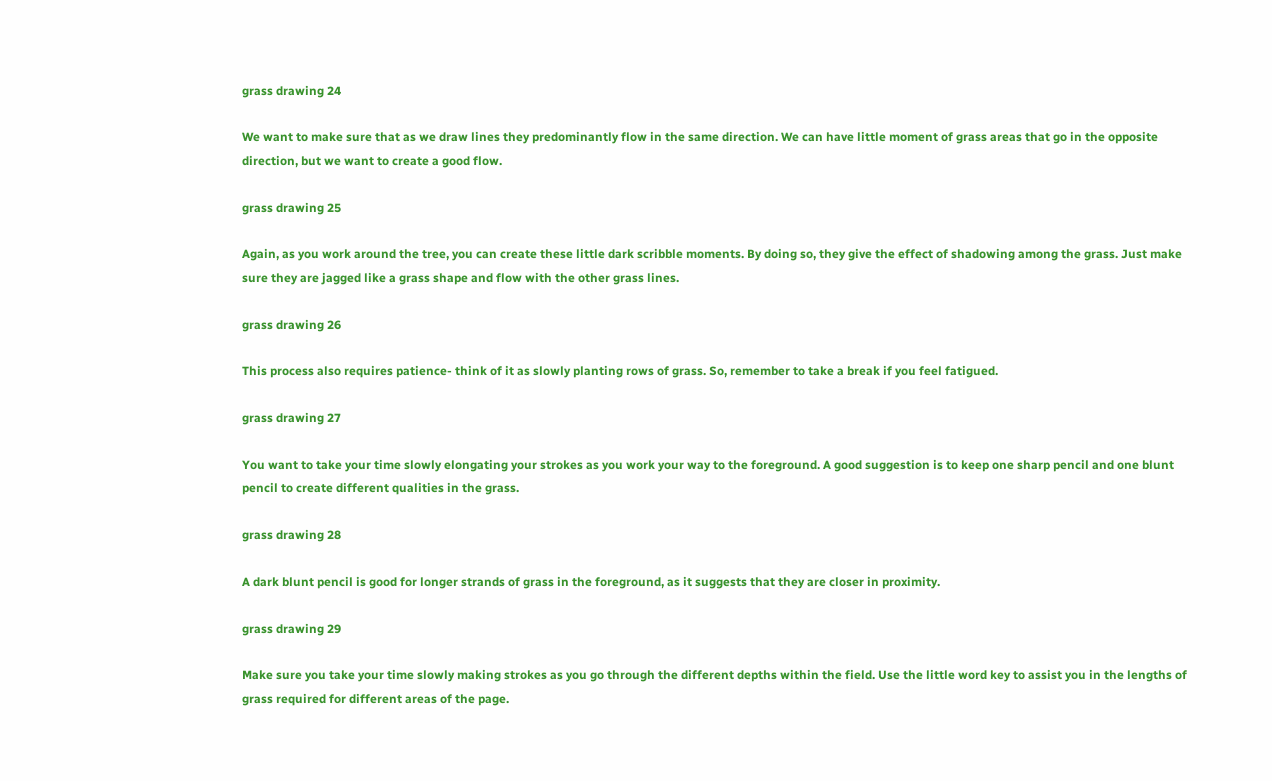grass drawing 24

We want to make sure that as we draw lines they predominantly flow in the same direction. We can have little moment of grass areas that go in the opposite direction, but we want to create a good flow.

grass drawing 25

Again, as you work around the tree, you can create these little dark scribble moments. By doing so, they give the effect of shadowing among the grass. Just make sure they are jagged like a grass shape and flow with the other grass lines.

grass drawing 26

This process also requires patience- think of it as slowly planting rows of grass. So, remember to take a break if you feel fatigued.

grass drawing 27

You want to take your time slowly elongating your strokes as you work your way to the foreground. A good suggestion is to keep one sharp pencil and one blunt pencil to create different qualities in the grass.

grass drawing 28

A dark blunt pencil is good for longer strands of grass in the foreground, as it suggests that they are closer in proximity.

grass drawing 29

Make sure you take your time slowly making strokes as you go through the different depths within the field. Use the little word key to assist you in the lengths of grass required for different areas of the page.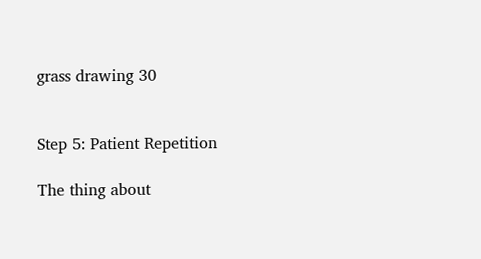grass drawing 30


Step 5: Patient Repetition

The thing about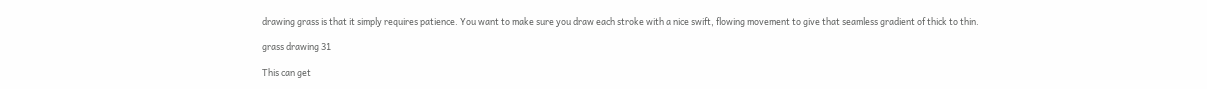drawing grass is that it simply requires patience. You want to make sure you draw each stroke with a nice swift, flowing movement to give that seamless gradient of thick to thin.

grass drawing 31

This can get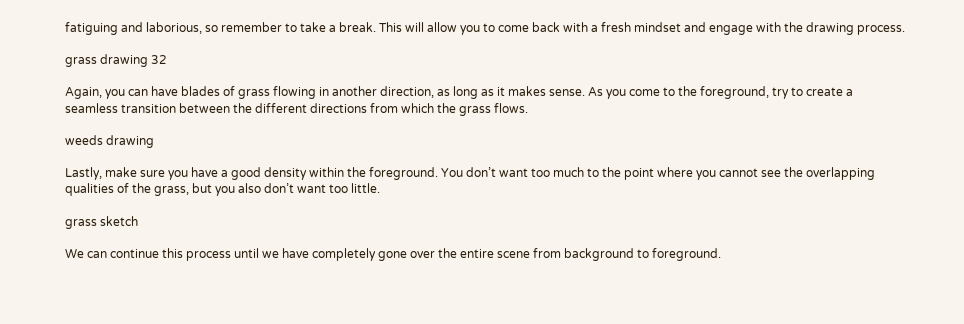fatiguing and laborious, so remember to take a break. This will allow you to come back with a fresh mindset and engage with the drawing process.

grass drawing 32

Again, you can have blades of grass flowing in another direction, as long as it makes sense. As you come to the foreground, try to create a seamless transition between the different directions from which the grass flows.

weeds drawing

Lastly, make sure you have a good density within the foreground. You don’t want too much to the point where you cannot see the overlapping qualities of the grass, but you also don’t want too little.

grass sketch

We can continue this process until we have completely gone over the entire scene from background to foreground.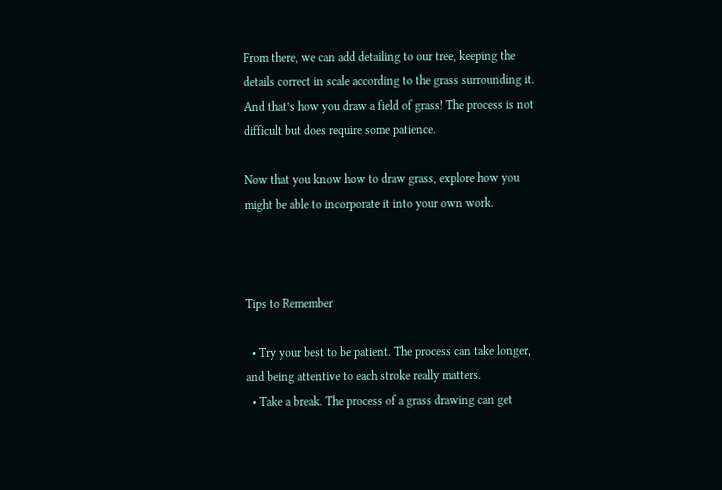From there, we can add detailing to our tree, keeping the details correct in scale according to the grass surrounding it. And that’s how you draw a field of grass! The process is not difficult but does require some patience.

Now that you know how to draw grass, explore how you might be able to incorporate it into your own work.



Tips to Remember

  • Try your best to be patient. The process can take longer, and being attentive to each stroke really matters.
  • Take a break. The process of a grass drawing can get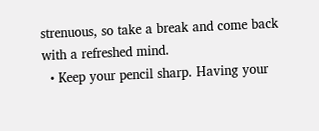strenuous, so take a break and come back with a refreshed mind.
  • Keep your pencil sharp. Having your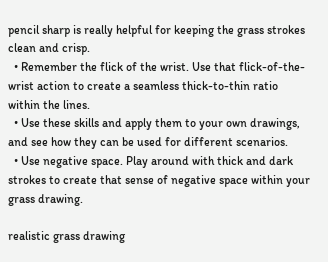pencil sharp is really helpful for keeping the grass strokes clean and crisp.
  • Remember the flick of the wrist. Use that flick-of-the-wrist action to create a seamless thick-to-thin ratio within the lines.
  • Use these skills and apply them to your own drawings, and see how they can be used for different scenarios.
  • Use negative space. Play around with thick and dark strokes to create that sense of negative space within your grass drawing.

realistic grass drawing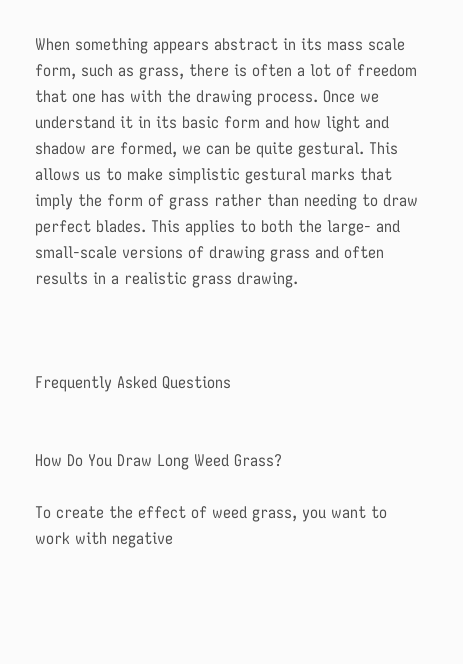When something appears abstract in its mass scale form, such as grass, there is often a lot of freedom that one has with the drawing process. Once we understand it in its basic form and how light and shadow are formed, we can be quite gestural. This allows us to make simplistic gestural marks that imply the form of grass rather than needing to draw perfect blades. This applies to both the large- and small-scale versions of drawing grass and often results in a realistic grass drawing.



Frequently Asked Questions


How Do You Draw Long Weed Grass?

To create the effect of weed grass, you want to work with negative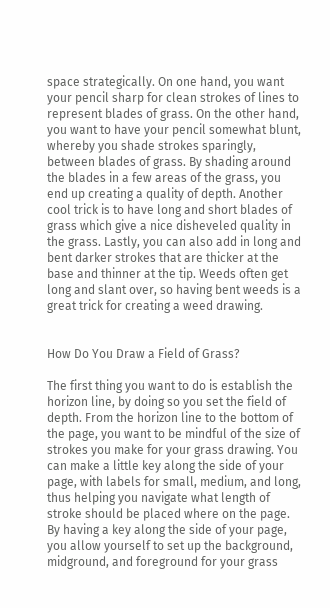space strategically. On one hand, you want your pencil sharp for clean strokes of lines to represent blades of grass. On the other hand, you want to have your pencil somewhat blunt, whereby you shade strokes sparingly, between blades of grass. By shading around the blades in a few areas of the grass, you end up creating a quality of depth. Another cool trick is to have long and short blades of grass which give a nice disheveled quality in the grass. Lastly, you can also add in long and bent darker strokes that are thicker at the base and thinner at the tip. Weeds often get long and slant over, so having bent weeds is a great trick for creating a weed drawing.


How Do You Draw a Field of Grass?

The first thing you want to do is establish the horizon line, by doing so you set the field of depth. From the horizon line to the bottom of the page, you want to be mindful of the size of strokes you make for your grass drawing. You can make a little key along the side of your page, with labels for small, medium, and long, thus helping you navigate what length of stroke should be placed where on the page. By having a key along the side of your page, you allow yourself to set up the background, midground, and foreground for your grass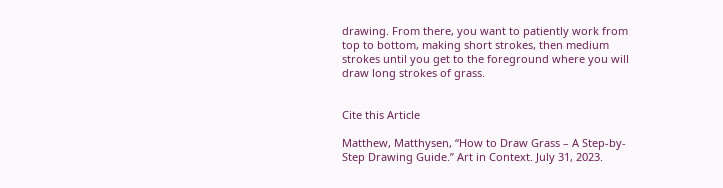drawing. From there, you want to patiently work from top to bottom, making short strokes, then medium strokes until you get to the foreground where you will draw long strokes of grass.


Cite this Article

Matthew, Matthysen, “How to Draw Grass – A Step-by-Step Drawing Guide.” Art in Context. July 31, 2023.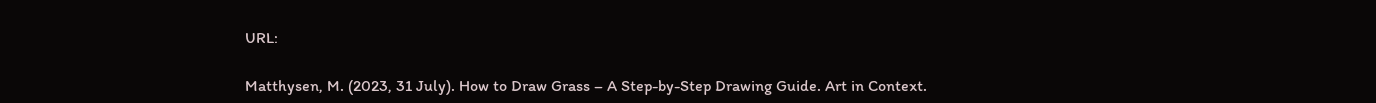URL:

Matthysen, M. (2023, 31 July). How to Draw Grass – A Step-by-Step Drawing Guide. Art in Context.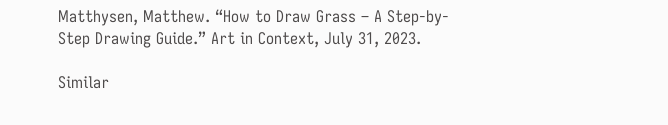Matthysen, Matthew. “How to Draw Grass – A Step-by-Step Drawing Guide.” Art in Context, July 31, 2023.

Similar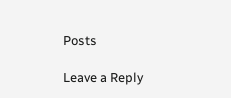Posts

Leave a Reply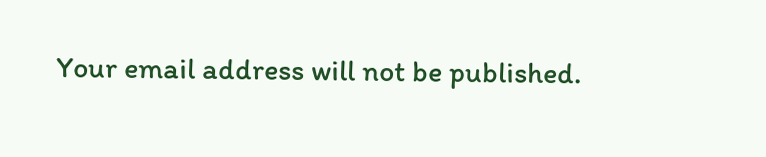Your email address will not be published.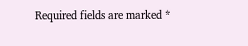Required fields are marked *